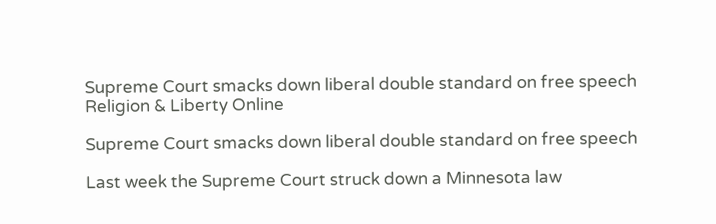Supreme Court smacks down liberal double standard on free speech
Religion & Liberty Online

Supreme Court smacks down liberal double standard on free speech

Last week the Supreme Court struck down a Minnesota law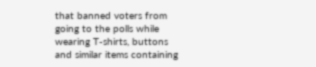that banned voters from going to the polls while wearing T-shirts, buttons and similar items containing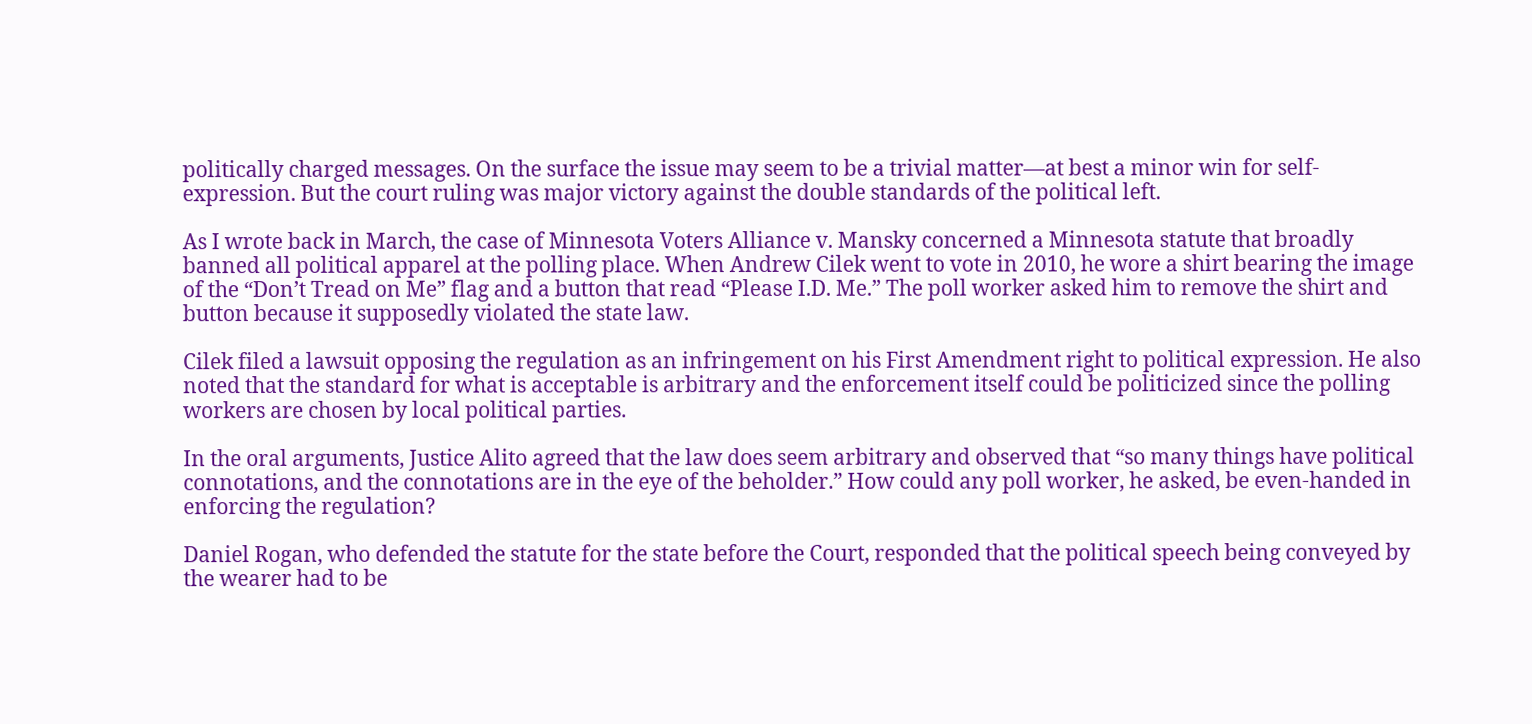politically charged messages. On the surface the issue may seem to be a trivial matter—at best a minor win for self-expression. But the court ruling was major victory against the double standards of the political left.

As I wrote back in March, the case of Minnesota Voters Alliance v. Mansky concerned a Minnesota statute that broadly banned all political apparel at the polling place. When Andrew Cilek went to vote in 2010, he wore a shirt bearing the image of the “Don’t Tread on Me” flag and a button that read “Please I.D. Me.” The poll worker asked him to remove the shirt and button because it supposedly violated the state law.

Cilek filed a lawsuit opposing the regulation as an infringement on his First Amendment right to political expression. He also noted that the standard for what is acceptable is arbitrary and the enforcement itself could be politicized since the polling workers are chosen by local political parties.

In the oral arguments, Justice Alito agreed that the law does seem arbitrary and observed that “so many things have political connotations, and the connotations are in the eye of the beholder.” How could any poll worker, he asked, be even-handed in enforcing the regulation?

Daniel Rogan, who defended the statute for the state before the Court, responded that the political speech being conveyed by the wearer had to be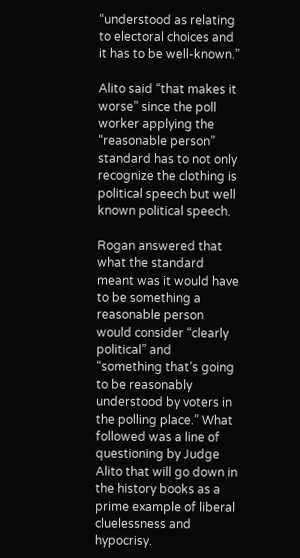“understood as relating to electoral choices and it has to be well-known.”

Alito said “that makes it worse” since the poll worker applying the “reasonable person” standard has to not only recognize the clothing is political speech but well known political speech.

Rogan answered that what the standard meant was it would have to be something a reasonable person would consider “clearly political” and “something that’s going to be reasonably understood by voters in the polling place.” What followed was a line of questioning by Judge Alito that will go down in the history books as a prime example of liberal cluelessness and hypocrisy.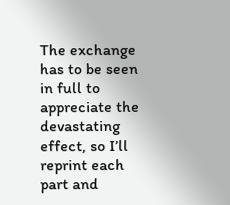The exchange has to be seen in full to appreciate the devastating effect, so I’ll reprint each part and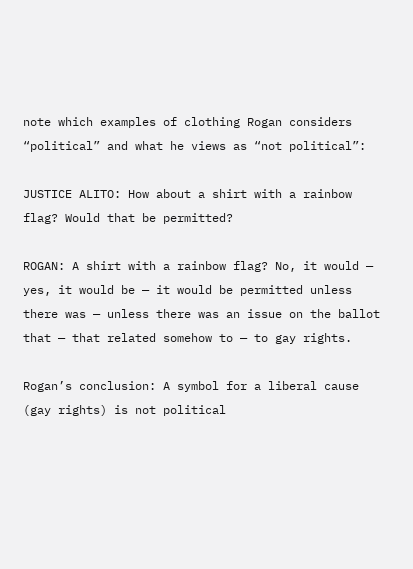note which examples of clothing Rogan considers “political” and what he views as “not political”:

JUSTICE ALITO: How about a shirt with a rainbow flag? Would that be permitted?

ROGAN: A shirt with a rainbow flag? No, it would — yes, it would be — it would be permitted unless there was — unless there was an issue on the ballot that — that related somehow to — to gay rights.

Rogan’s conclusion: A symbol for a liberal cause (gay rights) is not political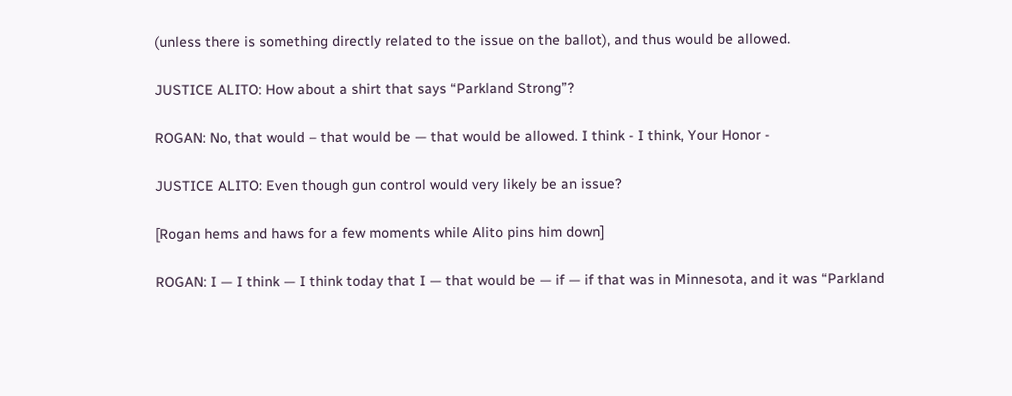(unless there is something directly related to the issue on the ballot), and thus would be allowed.

JUSTICE ALITO: How about a shirt that says “Parkland Strong”?

ROGAN: No, that would – that would be — that would be allowed. I think - I think, Your Honor -

JUSTICE ALITO: Even though gun control would very likely be an issue?

[Rogan hems and haws for a few moments while Alito pins him down]

ROGAN: I — I think — I think today that I — that would be — if — if that was in Minnesota, and it was “Parkland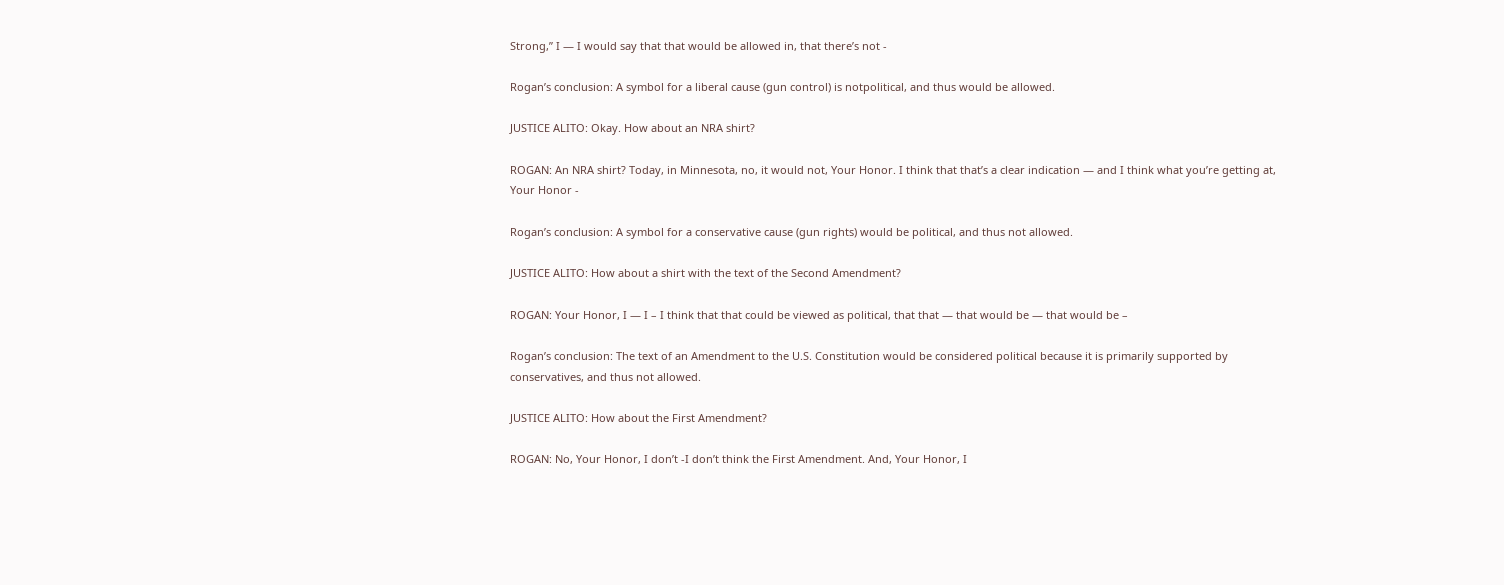Strong,” I — I would say that that would be allowed in, that there’s not -

Rogan’s conclusion: A symbol for a liberal cause (gun control) is notpolitical, and thus would be allowed.

JUSTICE ALITO: Okay. How about an NRA shirt?

ROGAN: An NRA shirt? Today, in Minnesota, no, it would not, Your Honor. I think that that’s a clear indication — and I think what you’re getting at, Your Honor -

Rogan’s conclusion: A symbol for a conservative cause (gun rights) would be political, and thus not allowed.

JUSTICE ALITO: How about a shirt with the text of the Second Amendment?

ROGAN: Your Honor, I — I – I think that that could be viewed as political, that that — that would be — that would be –

Rogan’s conclusion: The text of an Amendment to the U.S. Constitution would be considered political because it is primarily supported by conservatives, and thus not allowed.

JUSTICE ALITO: How about the First Amendment?

ROGAN: No, Your Honor, I don’t -I don’t think the First Amendment. And, Your Honor, I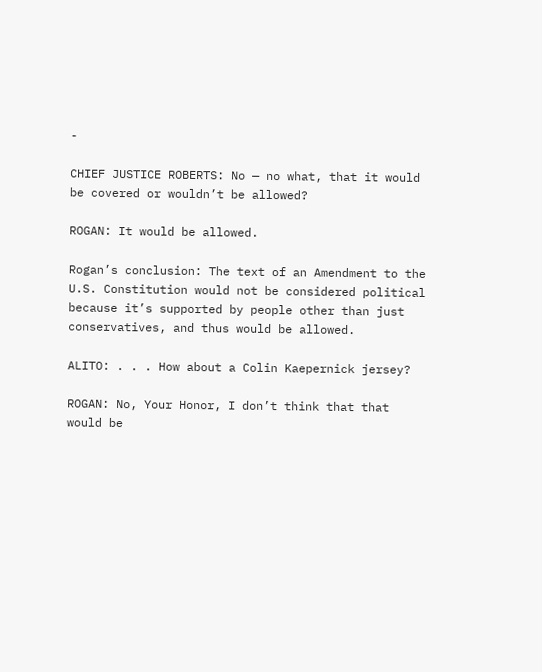-

CHIEF JUSTICE ROBERTS: No — no what, that it would be covered or wouldn’t be allowed?

ROGAN: It would be allowed.

Rogan’s conclusion: The text of an Amendment to the U.S. Constitution would not be considered political because it’s supported by people other than just conservatives, and thus would be allowed.

ALITO: . . . How about a Colin Kaepernick jersey?

ROGAN: No, Your Honor, I don’t think that that would be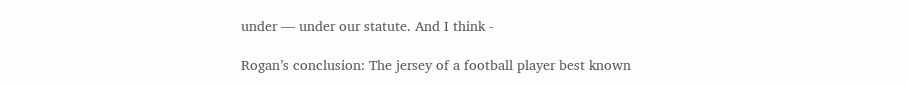under — under our statute. And I think -

Rogan’s conclusion: The jersey of a football player best known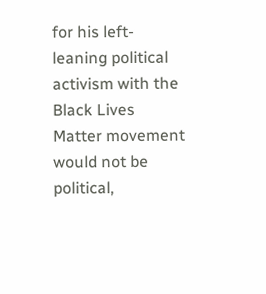for his left-leaning political activism with the Black Lives Matter movement would not be political,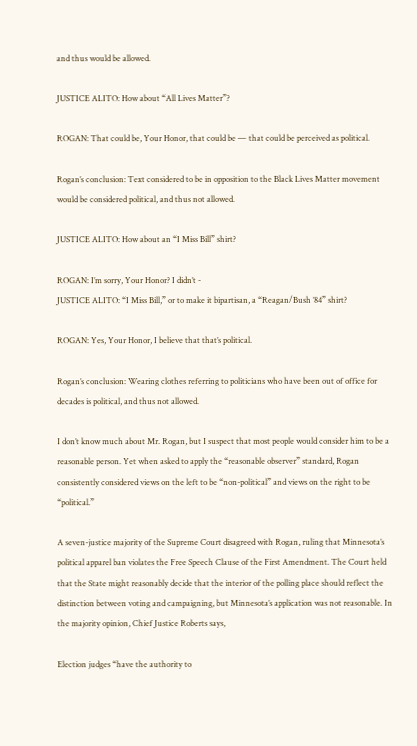and thus would be allowed.

JUSTICE ALITO: How about “All Lives Matter”?

ROGAN: That could be, Your Honor, that could be — that could be perceived as political.

Rogan’s conclusion: Text considered to be in opposition to the Black Lives Matter movement would be considered political, and thus not allowed.

JUSTICE ALITO: How about an “I Miss Bill” shirt?

ROGAN: I’m sorry, Your Honor? I didn’t -
JUSTICE ALITO: “I Miss Bill,” or to make it bipartisan, a “Reagan/Bush ’84” shirt?

ROGAN: Yes, Your Honor, I believe that that’s political.

Rogan’s conclusion: Wearing clothes referring to politicians who have been out of office for decades is political, and thus not allowed.

I don’t know much about Mr. Rogan, but I suspect that most people would consider him to be a reasonable person. Yet when asked to apply the “reasonable observer” standard, Rogan consistently considered views on the left to be “non-political” and views on the right to be “political.”

A seven-justice majority of the Supreme Court disagreed with Rogan, ruling that Minnesota’s political apparel ban violates the Free Speech Clause of the First Amendment. The Court held that the State might reasonably decide that the interior of the polling place should reflect the distinction between voting and campaigning, but Minnesota’s application was not reasonable. In the majority opinion, Chief Justice Roberts says,

Election judges “have the authority to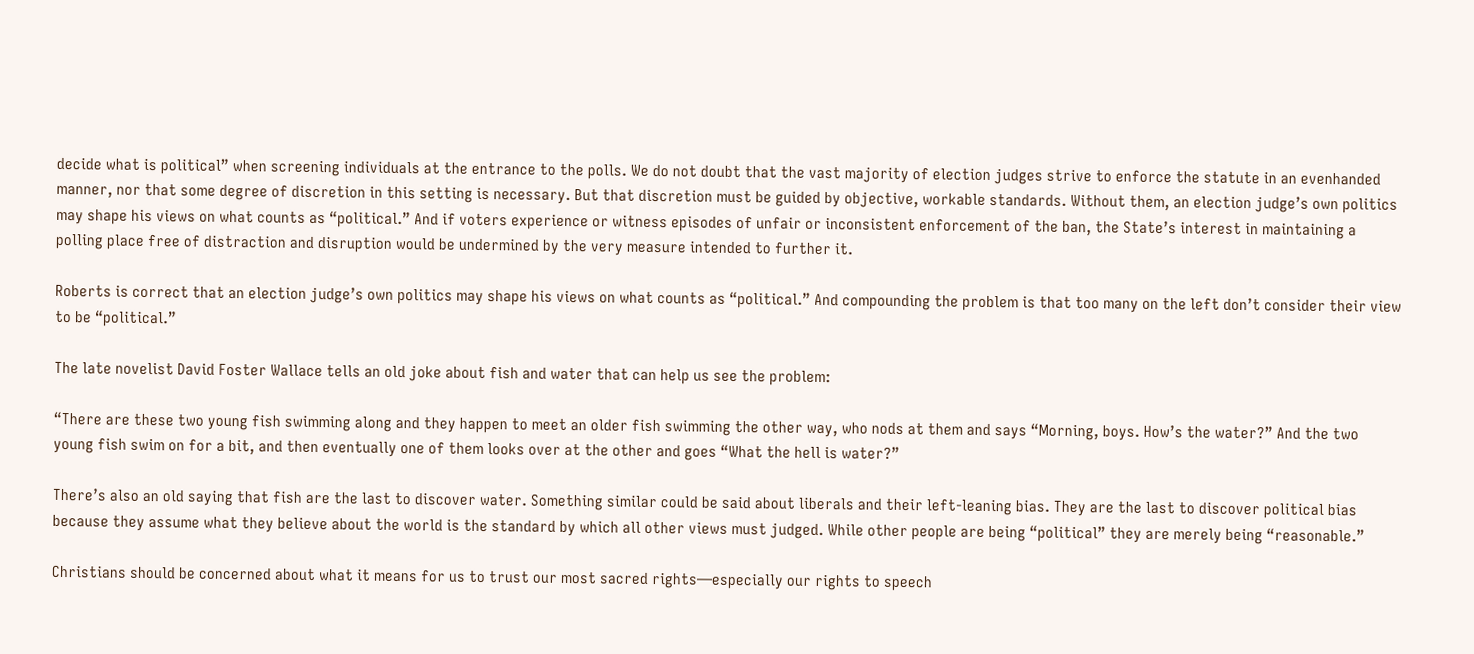decide what is political” when screening individuals at the entrance to the polls. We do not doubt that the vast majority of election judges strive to enforce the statute in an evenhanded manner, nor that some degree of discretion in this setting is necessary. But that discretion must be guided by objective, workable standards. Without them, an election judge’s own politics may shape his views on what counts as “political.” And if voters experience or witness episodes of unfair or inconsistent enforcement of the ban, the State’s interest in maintaining a polling place free of distraction and disruption would be undermined by the very measure intended to further it.

Roberts is correct that an election judge’s own politics may shape his views on what counts as “political.” And compounding the problem is that too many on the left don’t consider their view to be “political.”

The late novelist David Foster Wallace tells an old joke about fish and water that can help us see the problem:

“There are these two young fish swimming along and they happen to meet an older fish swimming the other way, who nods at them and says “Morning, boys. How’s the water?” And the two young fish swim on for a bit, and then eventually one of them looks over at the other and goes “What the hell is water?”

There’s also an old saying that fish are the last to discover water. Something similar could be said about liberals and their left-leaning bias. They are the last to discover political bias because they assume what they believe about the world is the standard by which all other views must judged. While other people are being “political” they are merely being “reasonable.”

Christians should be concerned about what it means for us to trust our most sacred rights—especially our rights to speech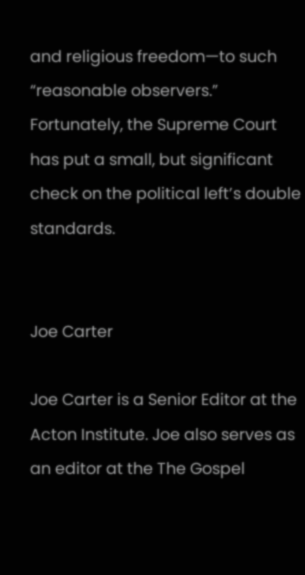and religious freedom—to such “reasonable observers.” Fortunately, the Supreme Court has put a small, but significant check on the political left’s double standards.


Joe Carter

Joe Carter is a Senior Editor at the Acton Institute. Joe also serves as an editor at the The Gospel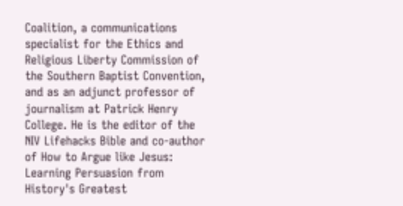Coalition, a communications specialist for the Ethics and Religious Liberty Commission of the Southern Baptist Convention, and as an adjunct professor of journalism at Patrick Henry College. He is the editor of the NIV Lifehacks Bible and co-author of How to Argue like Jesus: Learning Persuasion from History's Greatest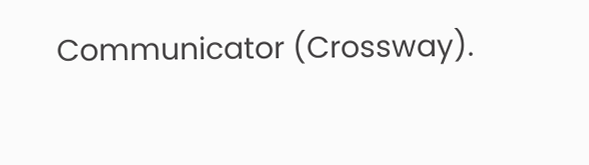Communicator (Crossway).